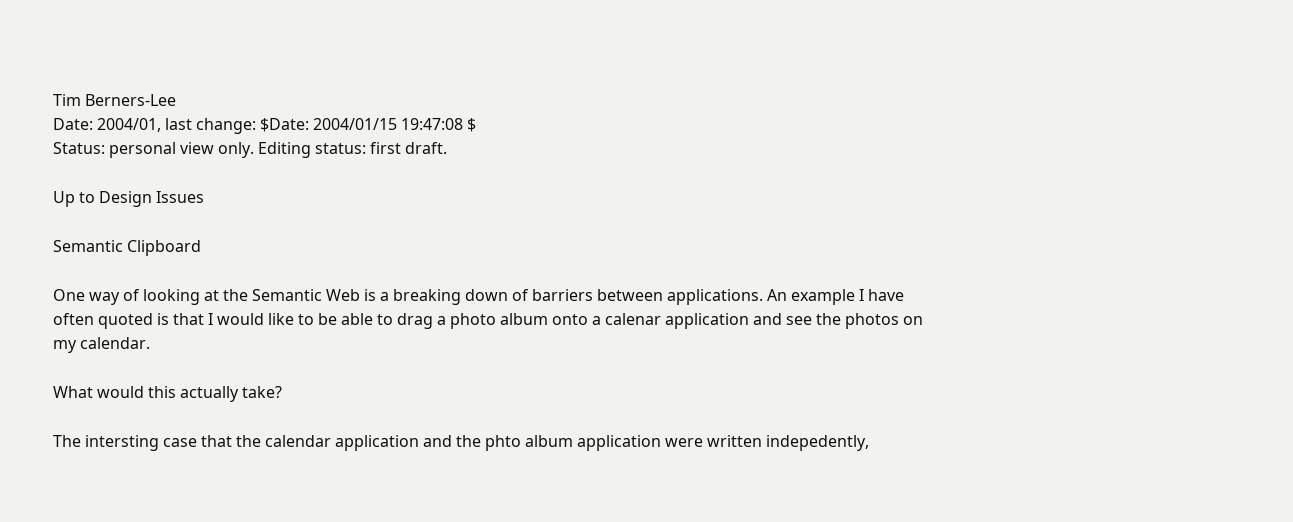Tim Berners-Lee
Date: 2004/01, last change: $Date: 2004/01/15 19:47:08 $
Status: personal view only. Editing status: first draft.

Up to Design Issues

Semantic Clipboard

One way of looking at the Semantic Web is a breaking down of barriers between applications. An example I have often quoted is that I would like to be able to drag a photo album onto a calenar application and see the photos on my calendar.

What would this actually take?

The intersting case that the calendar application and the phto album application were written indepedently,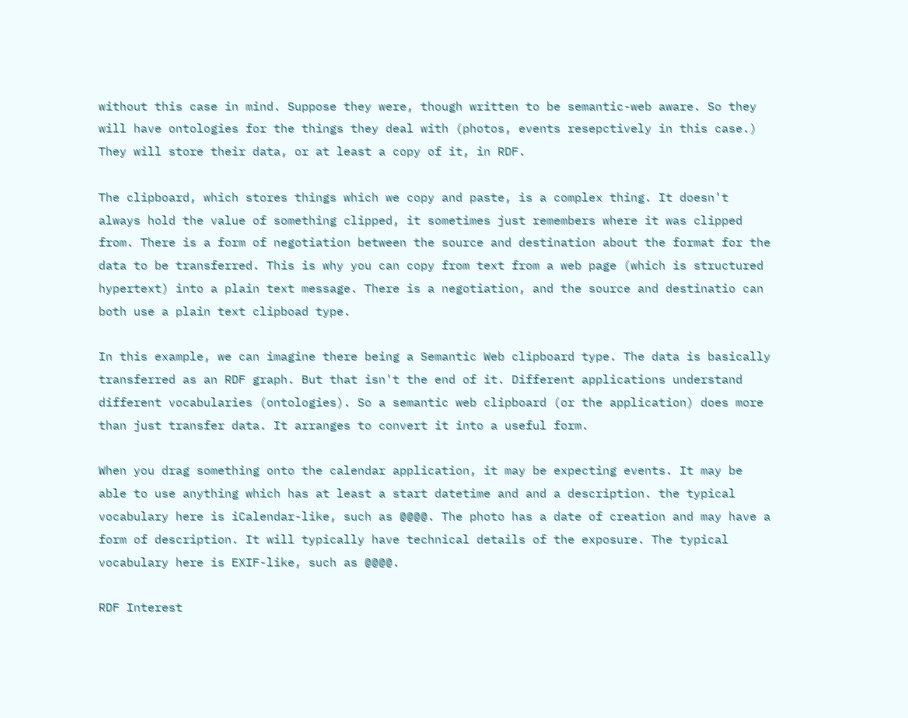without this case in mind. Suppose they were, though written to be semantic-web aware. So they will have ontologies for the things they deal with (photos, events resepctively in this case.) They will store their data, or at least a copy of it, in RDF.

The clipboard, which stores things which we copy and paste, is a complex thing. It doesn't always hold the value of something clipped, it sometimes just remembers where it was clipped from. There is a form of negotiation between the source and destination about the format for the data to be transferred. This is why you can copy from text from a web page (which is structured hypertext) into a plain text message. There is a negotiation, and the source and destinatio can both use a plain text clipboad type.

In this example, we can imagine there being a Semantic Web clipboard type. The data is basically transferred as an RDF graph. But that isn't the end of it. Different applications understand different vocabularies (ontologies). So a semantic web clipboard (or the application) does more than just transfer data. It arranges to convert it into a useful form.

When you drag something onto the calendar application, it may be expecting events. It may be able to use anything which has at least a start datetime and and a description. the typical vocabulary here is iCalendar-like, such as @@@@. The photo has a date of creation and may have a form of description. It will typically have technical details of the exposure. The typical vocabulary here is EXIF-like, such as @@@@.

RDF Interest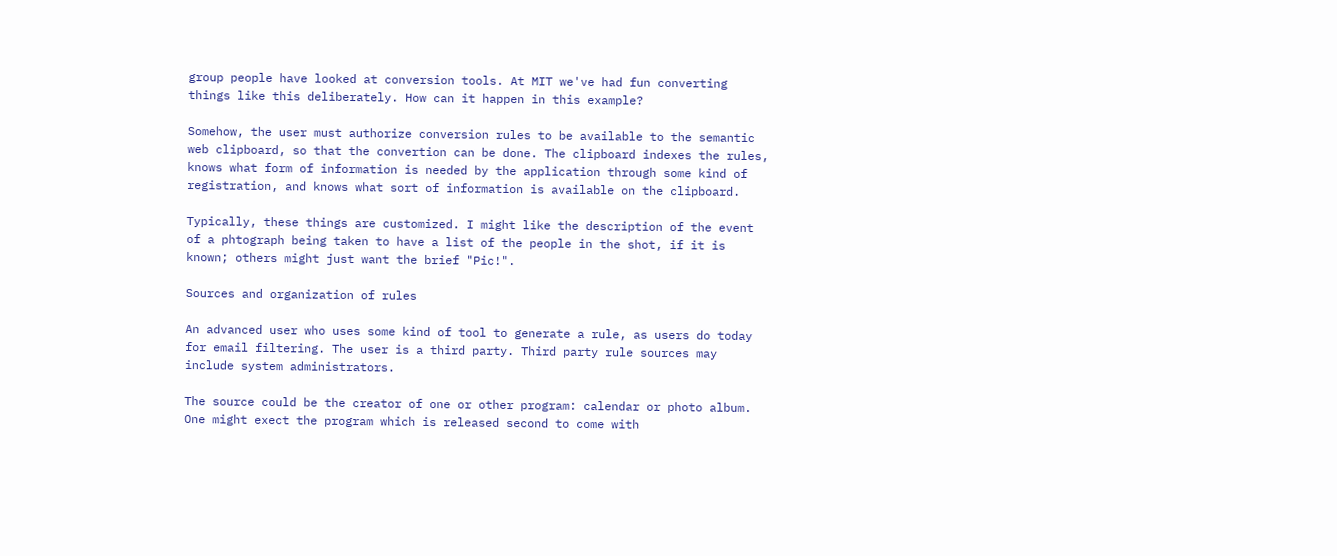group people have looked at conversion tools. At MIT we've had fun converting things like this deliberately. How can it happen in this example?

Somehow, the user must authorize conversion rules to be available to the semantic web clipboard, so that the convertion can be done. The clipboard indexes the rules, knows what form of information is needed by the application through some kind of registration, and knows what sort of information is available on the clipboard.

Typically, these things are customized. I might like the description of the event of a phtograph being taken to have a list of the people in the shot, if it is known; others might just want the brief "Pic!".

Sources and organization of rules

An advanced user who uses some kind of tool to generate a rule, as users do today for email filtering. The user is a third party. Third party rule sources may include system administrators.

The source could be the creator of one or other program: calendar or photo album. One might exect the program which is released second to come with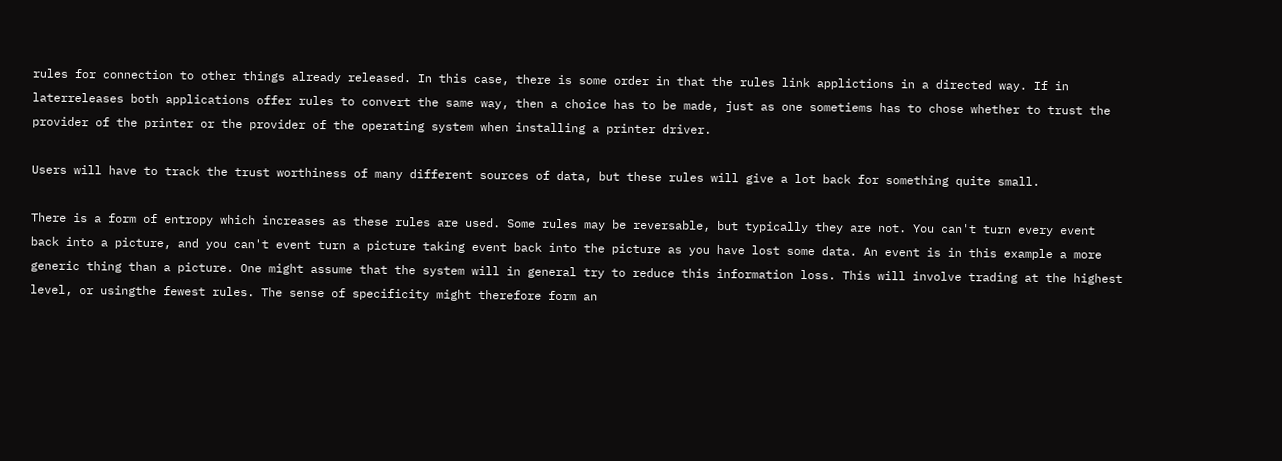rules for connection to other things already released. In this case, there is some order in that the rules link applictions in a directed way. If in laterreleases both applications offer rules to convert the same way, then a choice has to be made, just as one sometiems has to chose whether to trust the provider of the printer or the provider of the operating system when installing a printer driver.

Users will have to track the trust worthiness of many different sources of data, but these rules will give a lot back for something quite small.

There is a form of entropy which increases as these rules are used. Some rules may be reversable, but typically they are not. You can't turn every event back into a picture, and you can't event turn a picture taking event back into the picture as you have lost some data. An event is in this example a more generic thing than a picture. One might assume that the system will in general try to reduce this information loss. This will involve trading at the highest level, or usingthe fewest rules. The sense of specificity might therefore form an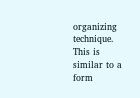organizing technique. This is similar to a form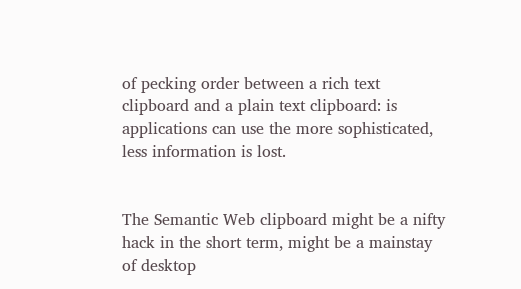of pecking order between a rich text clipboard and a plain text clipboard: is applications can use the more sophisticated, less information is lost.


The Semantic Web clipboard might be a nifty hack in the short term, might be a mainstay of desktop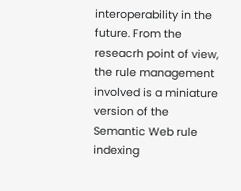interoperability in the future. From the reseacrh point of view, the rule management involved is a miniature version of the Semantic Web rule indexing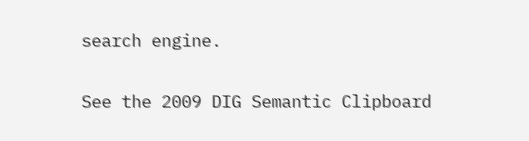search engine.


See the 2009 DIG Semantic Clipboard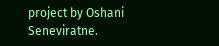project by Oshani Seneviratne.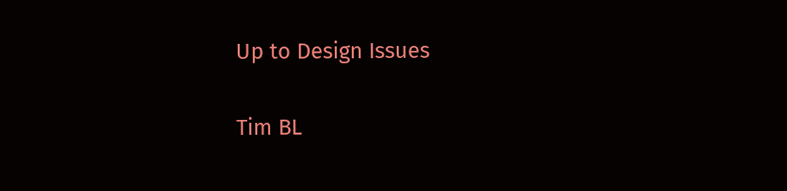Up to Design Issues

Tim BL